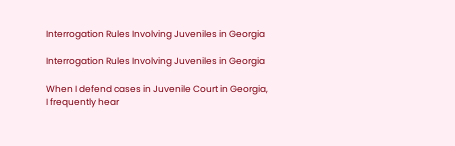Interrogation Rules Involving Juveniles in Georgia

Interrogation Rules Involving Juveniles in Georgia

When I defend cases in Juvenile Court in Georgia, I frequently hear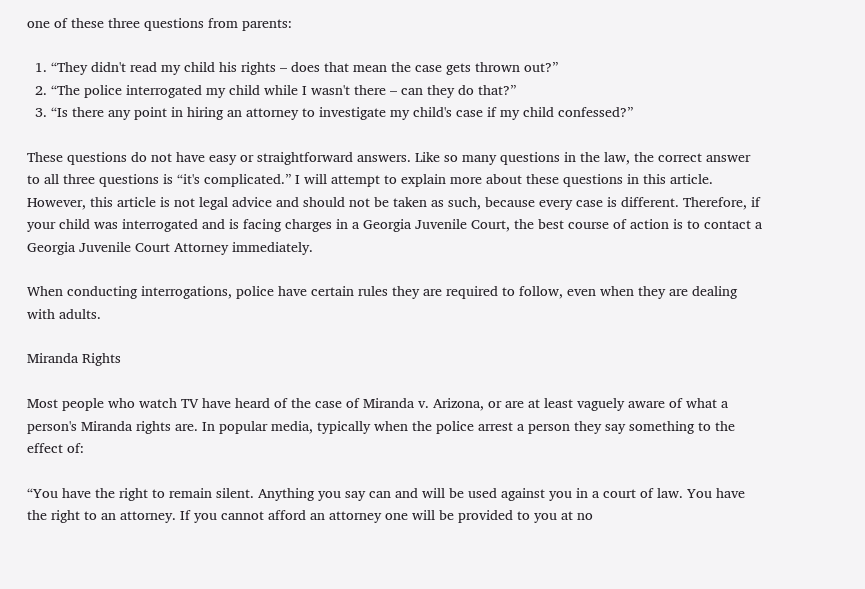one of these three questions from parents:

  1. “They didn't read my child his rights – does that mean the case gets thrown out?”
  2. “The police interrogated my child while I wasn't there – can they do that?”
  3. “Is there any point in hiring an attorney to investigate my child's case if my child confessed?”

These questions do not have easy or straightforward answers. Like so many questions in the law, the correct answer to all three questions is “it's complicated.” I will attempt to explain more about these questions in this article. However, this article is not legal advice and should not be taken as such, because every case is different. Therefore, if your child was interrogated and is facing charges in a Georgia Juvenile Court, the best course of action is to contact a Georgia Juvenile Court Attorney immediately.

When conducting interrogations, police have certain rules they are required to follow, even when they are dealing with adults.

Miranda Rights

Most people who watch TV have heard of the case of Miranda v. Arizona, or are at least vaguely aware of what a person's Miranda rights are. In popular media, typically when the police arrest a person they say something to the effect of:

“You have the right to remain silent. Anything you say can and will be used against you in a court of law. You have the right to an attorney. If you cannot afford an attorney one will be provided to you at no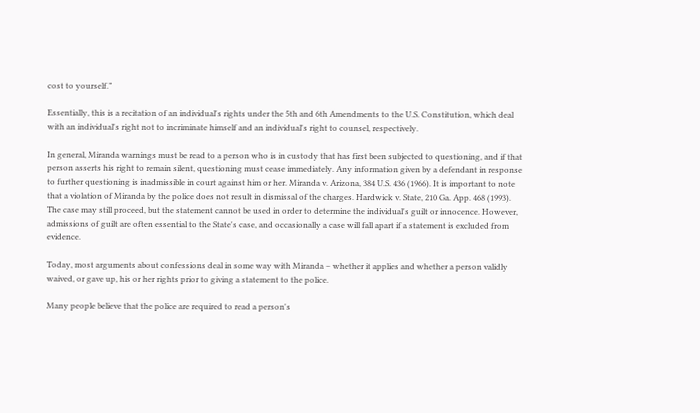cost to yourself.”

Essentially, this is a recitation of an individual's rights under the 5th and 6th Amendments to the U.S. Constitution, which deal with an individual's right not to incriminate himself and an individual's right to counsel, respectively.

In general, Miranda warnings must be read to a person who is in custody that has first been subjected to questioning, and if that person asserts his right to remain silent, questioning must cease immediately. Any information given by a defendant in response to further questioning is inadmissible in court against him or her. Miranda v. Arizona, 384 U.S. 436 (1966). It is important to note that a violation of Miranda by the police does not result in dismissal of the charges. Hardwick v. State, 210 Ga. App. 468 (1993). The case may still proceed, but the statement cannot be used in order to determine the individual's guilt or innocence. However, admissions of guilt are often essential to the State's case, and occasionally a case will fall apart if a statement is excluded from evidence.

Today, most arguments about confessions deal in some way with Miranda – whether it applies and whether a person validly waived, or gave up, his or her rights prior to giving a statement to the police.

Many people believe that the police are required to read a person's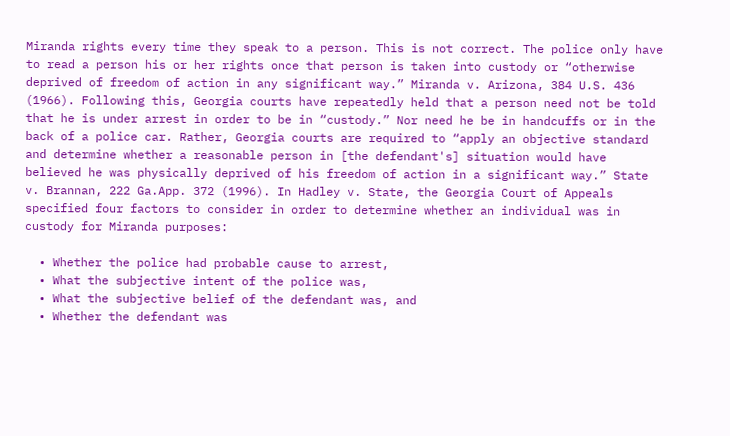Miranda rights every time they speak to a person. This is not correct. The police only have to read a person his or her rights once that person is taken into custody or “otherwise deprived of freedom of action in any significant way.” Miranda v. Arizona, 384 U.S. 436 (1966). Following this, Georgia courts have repeatedly held that a person need not be told that he is under arrest in order to be in “custody.” Nor need he be in handcuffs or in the back of a police car. Rather, Georgia courts are required to “apply an objective standard and determine whether a reasonable person in [the defendant's] situation would have believed he was physically deprived of his freedom of action in a significant way.” State v. Brannan, 222 Ga.App. 372 (1996). In Hadley v. State, the Georgia Court of Appeals specified four factors to consider in order to determine whether an individual was in custody for Miranda purposes:

  • Whether the police had probable cause to arrest,
  • What the subjective intent of the police was,
  • What the subjective belief of the defendant was, and
  • Whether the defendant was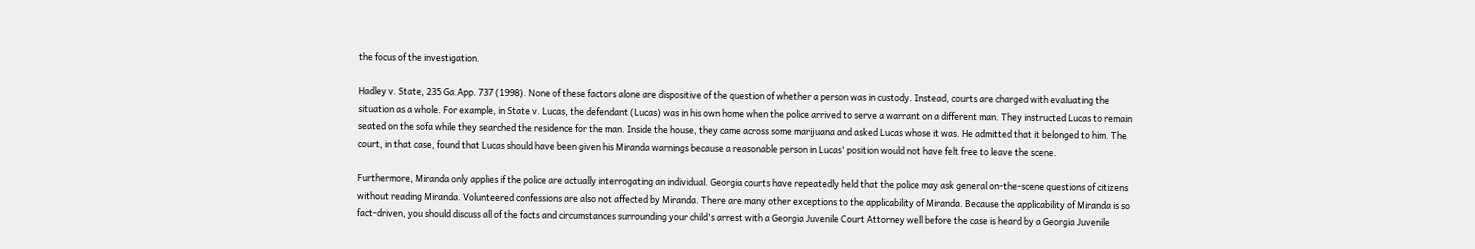the focus of the investigation.

Hadley v. State, 235 Ga.App. 737 (1998). None of these factors alone are dispositive of the question of whether a person was in custody. Instead, courts are charged with evaluating the situation as a whole. For example, in State v. Lucas, the defendant (Lucas) was in his own home when the police arrived to serve a warrant on a different man. They instructed Lucas to remain seated on the sofa while they searched the residence for the man. Inside the house, they came across some marijuana and asked Lucas whose it was. He admitted that it belonged to him. The court, in that case, found that Lucas should have been given his Miranda warnings because a reasonable person in Lucas' position would not have felt free to leave the scene.

Furthermore, Miranda only applies if the police are actually interrogating an individual. Georgia courts have repeatedly held that the police may ask general on-the-scene questions of citizens without reading Miranda. Volunteered confessions are also not affected by Miranda. There are many other exceptions to the applicability of Miranda. Because the applicability of Miranda is so fact-driven, you should discuss all of the facts and circumstances surrounding your child's arrest with a Georgia Juvenile Court Attorney well before the case is heard by a Georgia Juvenile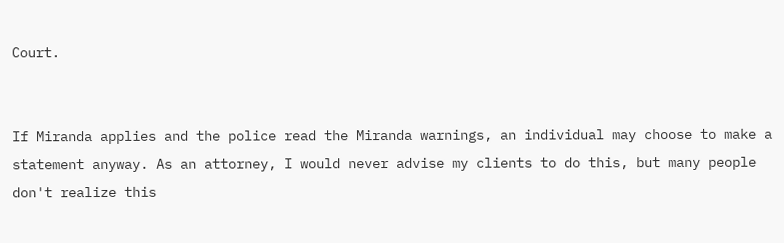Court.


If Miranda applies and the police read the Miranda warnings, an individual may choose to make a statement anyway. As an attorney, I would never advise my clients to do this, but many people don't realize this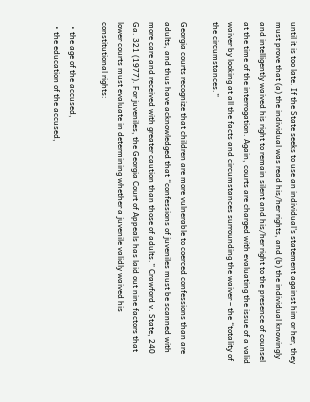until it is too late. If the State seeks to use an individual's statement against him or her, they must prove that (a) the individual was read his/her rights, and (b) the individual knowingly and intelligently waived his right to remain silent and his/her right to the presence of counsel at the time of the interrogation. Again, courts are charged with evaluating the issue of a valid waiver by looking at all the facts and circumstances surrounding the waiver – the “totality of the circumstances.”

Georgia courts recognize that children are more vulnerable to coerced confessions than are adults, and thus have acknowledged that “confessions of juveniles must be scanned with more care and received with greater caution than those of adults.” Crawford v. State, 240 Ga. 321 (1977). For juveniles, the Georgia Court of Appeals has laid out nine factors that lower courts must evaluate in determining whether a juvenile validly waived his constitutional rights:

  • the age of the accused,
  • the education of the accused,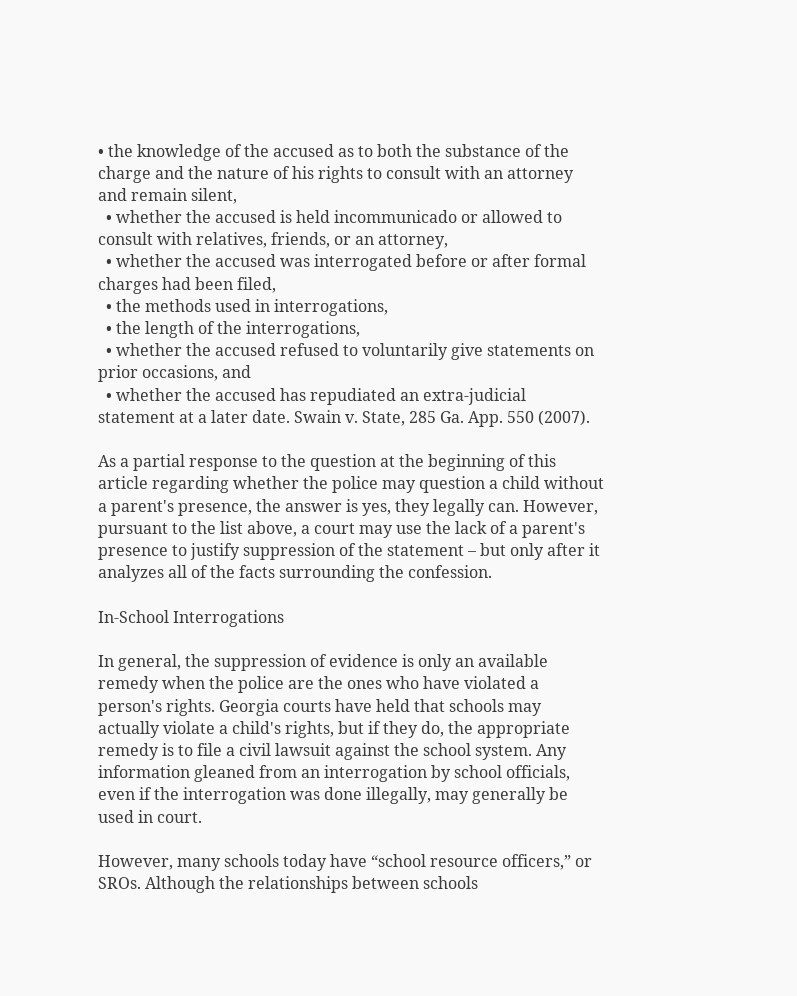• the knowledge of the accused as to both the substance of the charge and the nature of his rights to consult with an attorney and remain silent,
  • whether the accused is held incommunicado or allowed to consult with relatives, friends, or an attorney,
  • whether the accused was interrogated before or after formal charges had been filed,
  • the methods used in interrogations,
  • the length of the interrogations,
  • whether the accused refused to voluntarily give statements on prior occasions, and
  • whether the accused has repudiated an extra-judicial statement at a later date. Swain v. State, 285 Ga. App. 550 (2007).

As a partial response to the question at the beginning of this article regarding whether the police may question a child without a parent's presence, the answer is yes, they legally can. However, pursuant to the list above, a court may use the lack of a parent's presence to justify suppression of the statement – but only after it analyzes all of the facts surrounding the confession.

In-School Interrogations

In general, the suppression of evidence is only an available remedy when the police are the ones who have violated a person's rights. Georgia courts have held that schools may actually violate a child's rights, but if they do, the appropriate remedy is to file a civil lawsuit against the school system. Any information gleaned from an interrogation by school officials, even if the interrogation was done illegally, may generally be used in court.

However, many schools today have “school resource officers,” or SROs. Although the relationships between schools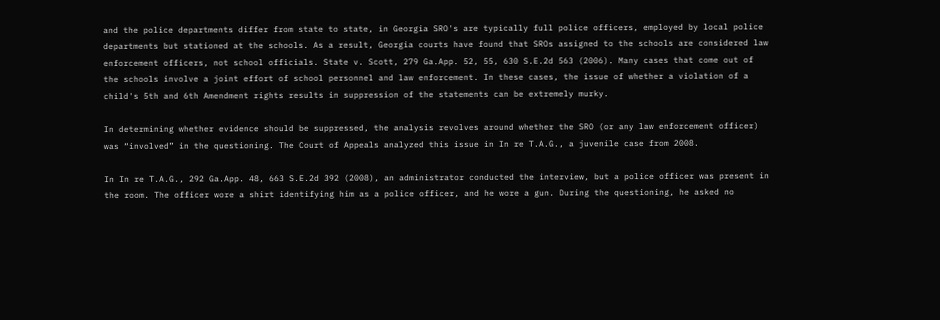and the police departments differ from state to state, in Georgia SRO's are typically full police officers, employed by local police departments but stationed at the schools. As a result, Georgia courts have found that SROs assigned to the schools are considered law enforcement officers, not school officials. State v. Scott, 279 Ga.App. 52, 55, 630 S.E.2d 563 (2006). Many cases that come out of the schools involve a joint effort of school personnel and law enforcement. In these cases, the issue of whether a violation of a child's 5th and 6th Amendment rights results in suppression of the statements can be extremely murky.

In determining whether evidence should be suppressed, the analysis revolves around whether the SRO (or any law enforcement officer) was “involved” in the questioning. The Court of Appeals analyzed this issue in In re T.A.G., a juvenile case from 2008.

In In re T.A.G., 292 Ga.App. 48, 663 S.E.2d 392 (2008), an administrator conducted the interview, but a police officer was present in the room. The officer wore a shirt identifying him as a police officer, and he wore a gun. During the questioning, he asked no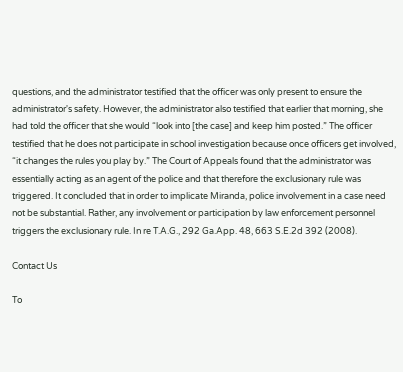questions, and the administrator testified that the officer was only present to ensure the administrator's safety. However, the administrator also testified that earlier that morning, she had told the officer that she would “look into [the case] and keep him posted.” The officer testified that he does not participate in school investigation because once officers get involved, “it changes the rules you play by.” The Court of Appeals found that the administrator was essentially acting as an agent of the police and that therefore the exclusionary rule was triggered. It concluded that in order to implicate Miranda, police involvement in a case need not be substantial. Rather, any involvement or participation by law enforcement personnel triggers the exclusionary rule. In re T.A.G., 292 Ga.App. 48, 663 S.E.2d 392 (2008).

Contact Us

To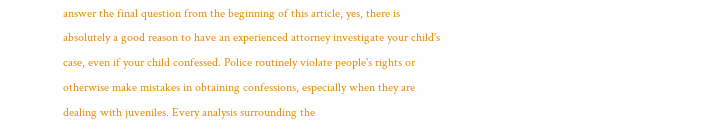answer the final question from the beginning of this article, yes, there is absolutely a good reason to have an experienced attorney investigate your child's case, even if your child confessed. Police routinely violate people's rights or otherwise make mistakes in obtaining confessions, especially when they are dealing with juveniles. Every analysis surrounding the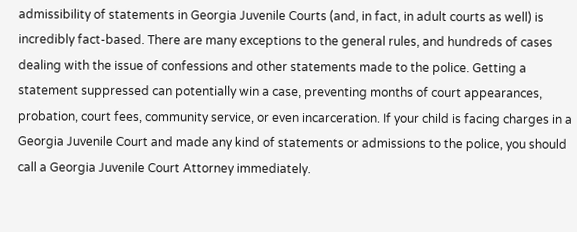admissibility of statements in Georgia Juvenile Courts (and, in fact, in adult courts as well) is incredibly fact-based. There are many exceptions to the general rules, and hundreds of cases dealing with the issue of confessions and other statements made to the police. Getting a statement suppressed can potentially win a case, preventing months of court appearances, probation, court fees, community service, or even incarceration. If your child is facing charges in a Georgia Juvenile Court and made any kind of statements or admissions to the police, you should call a Georgia Juvenile Court Attorney immediately.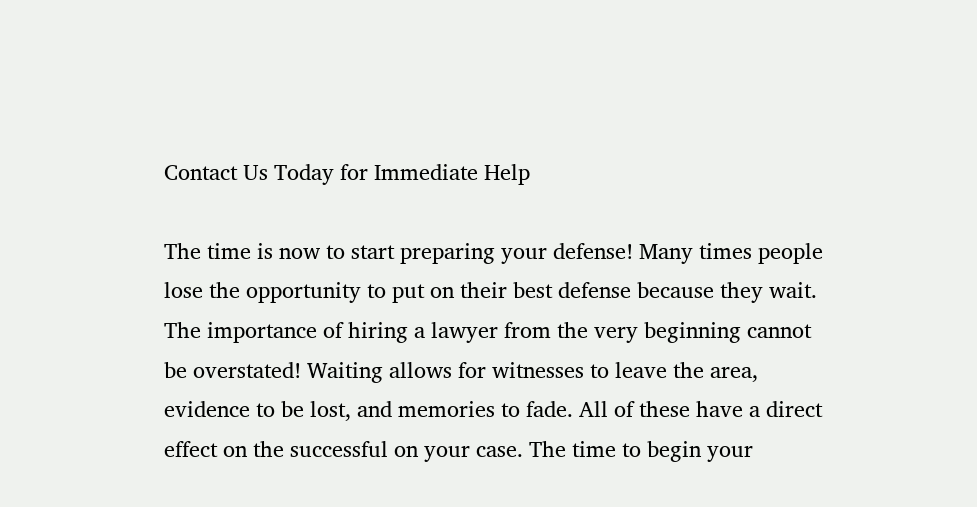Contact Us Today for Immediate Help

The time is now to start preparing your defense! Many times people lose the opportunity to put on their best defense because they wait. The importance of hiring a lawyer from the very beginning cannot be overstated! Waiting allows for witnesses to leave the area, evidence to be lost, and memories to fade. All of these have a direct effect on the successful on your case. The time to begin your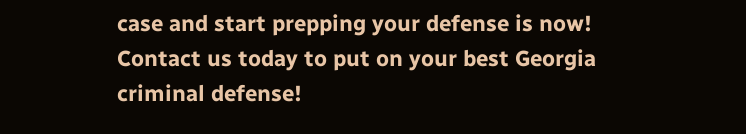case and start prepping your defense is now! Contact us today to put on your best Georgia criminal defense!